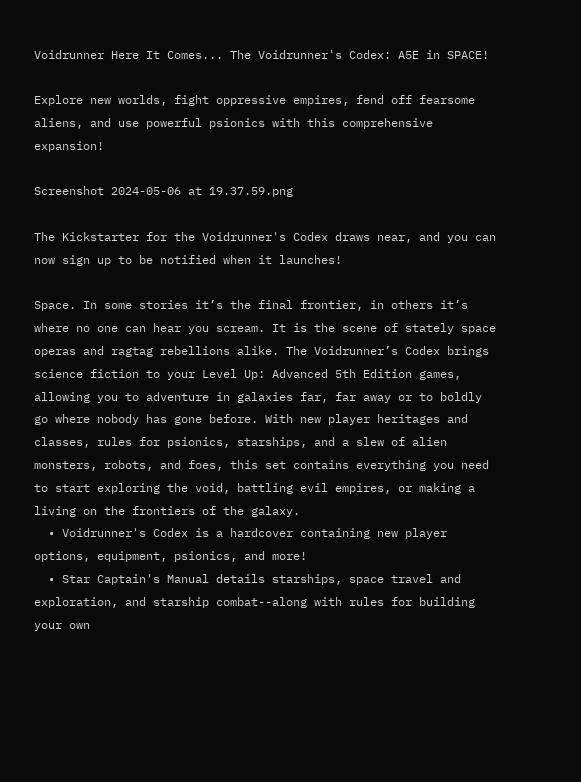Voidrunner Here It Comes... The Voidrunner's Codex: A5E in SPACE!

Explore new worlds, fight oppressive empires, fend off fearsome aliens, and use powerful psionics with this comprehensive expansion!

Screenshot 2024-05-06 at 19.37.59.png

The Kickstarter for the Voidrunner's Codex draws near, and you can now sign up to be notified when it launches!

Space. In some stories it’s the final frontier, in others it’s where no one can hear you scream. It is the scene of stately space operas and ragtag rebellions alike. The Voidrunner’s Codex brings science fiction to your Level Up: Advanced 5th Edition games, allowing you to adventure in galaxies far, far away or to boldly go where nobody has gone before. With new player heritages and classes, rules for psionics, starships, and a slew of alien monsters, robots, and foes, this set contains everything you need to start exploring the void, battling evil empires, or making a living on the frontiers of the galaxy.
  • Voidrunner's Codex is a hardcover containing new player options, equipment, psionics, and more!
  • Star Captain's Manual details starships, space travel and exploration, and starship combat--along with rules for building your own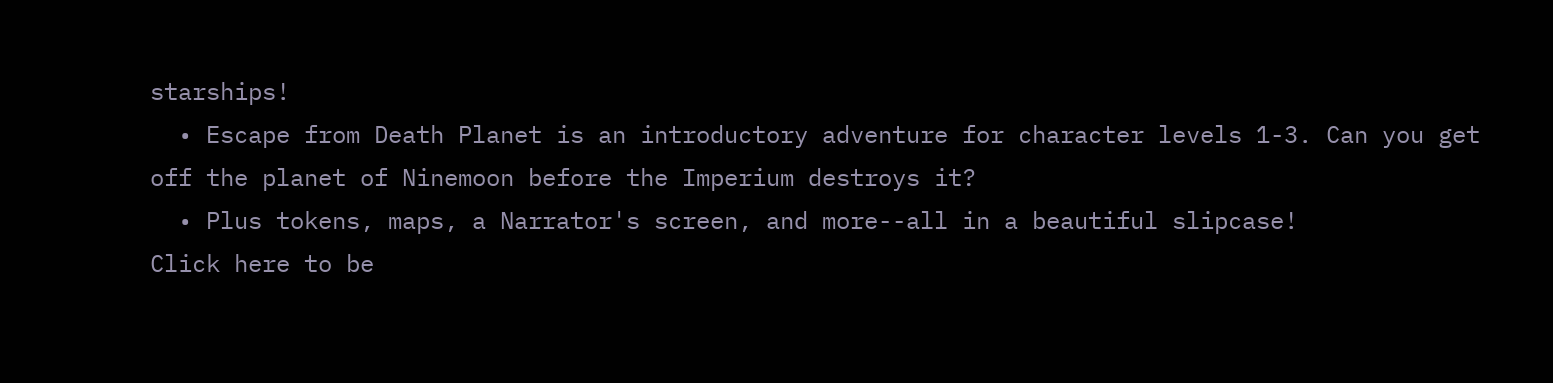starships!
  • Escape from Death Planet is an introductory adventure for character levels 1-3. Can you get off the planet of Ninemoon before the Imperium destroys it?
  • Plus tokens, maps, a Narrator's screen, and more--all in a beautiful slipcase!
Click here to be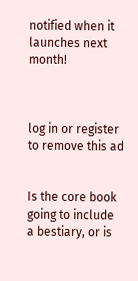notified when it launches next month!



log in or register to remove this ad


Is the core book going to include a bestiary, or is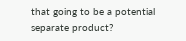that going to be a potential separate product?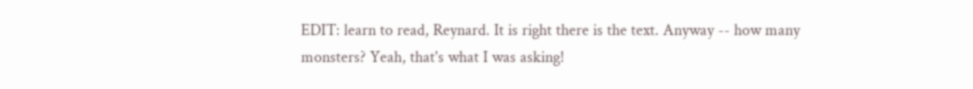EDIT: learn to read, Reynard. It is right there is the text. Anyway -- how many monsters? Yeah, that's what I was asking!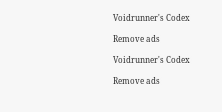Voidrunner's Codex

Remove ads

Voidrunner's Codex

Remove ads